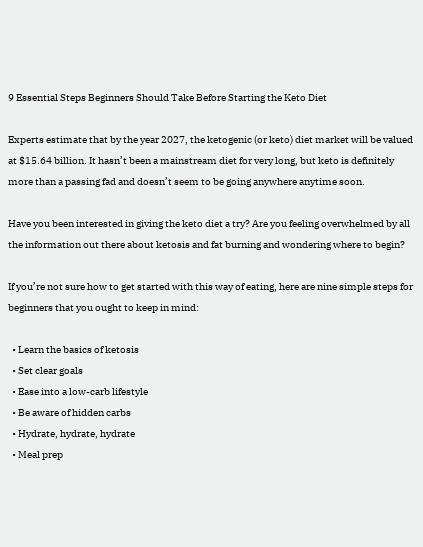9 Essential Steps Beginners Should Take Before Starting the Keto Diet

Experts estimate that by the year 2027, the ketogenic (or keto) diet market will be valued at $15.64 billion. It hasn’t been a mainstream diet for very long, but keto is definitely more than a passing fad and doesn’t seem to be going anywhere anytime soon.

Have you been interested in giving the keto diet a try? Are you feeling overwhelmed by all the information out there about ketosis and fat burning and wondering where to begin?

If you’re not sure how to get started with this way of eating, here are nine simple steps for beginners that you ought to keep in mind:

  • Learn the basics of ketosis
  • Set clear goals
  • Ease into a low-carb lifestyle
  • Be aware of hidden carbs
  • Hydrate, hydrate, hydrate
  • Meal prep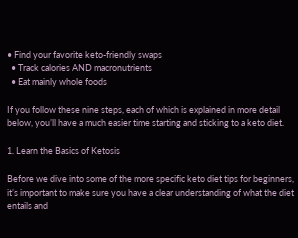• Find your favorite keto-friendly swaps
  • Track calories AND macronutrients
  • Eat mainly whole foods

If you follow these nine steps, each of which is explained in more detail below, you’ll have a much easier time starting and sticking to a keto diet.

1. Learn the Basics of Ketosis

Before we dive into some of the more specific keto diet tips for beginners, it’s important to make sure you have a clear understanding of what the diet entails and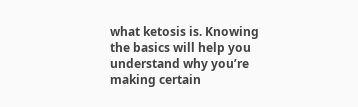what ketosis is. Knowing the basics will help you understand why you’re making certain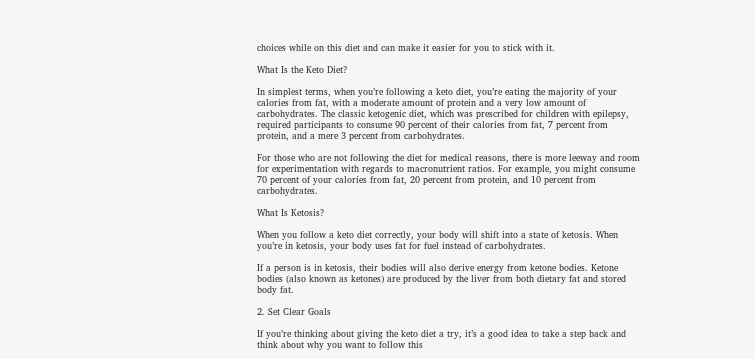choices while on this diet and can make it easier for you to stick with it.

What Is the Keto Diet?

In simplest terms, when you’re following a keto diet, you’re eating the majority of your calories from fat, with a moderate amount of protein and a very low amount of carbohydrates. The classic ketogenic diet, which was prescribed for children with epilepsy, required participants to consume 90 percent of their calories from fat, 7 percent from protein, and a mere 3 percent from carbohydrates.

For those who are not following the diet for medical reasons, there is more leeway and room for experimentation with regards to macronutrient ratios. For example, you might consume 70 percent of your calories from fat, 20 percent from protein, and 10 percent from carbohydrates.

What Is Ketosis?

When you follow a keto diet correctly, your body will shift into a state of ketosis. When you’re in ketosis, your body uses fat for fuel instead of carbohydrates.

If a person is in ketosis, their bodies will also derive energy from ketone bodies. Ketone bodies (also known as ketones) are produced by the liver from both dietary fat and stored body fat.

2. Set Clear Goals

If you’re thinking about giving the keto diet a try, it’s a good idea to take a step back and think about why you want to follow this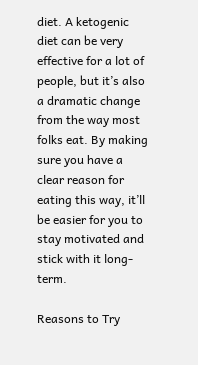diet. A ketogenic diet can be very effective for a lot of people, but it’s also a dramatic change from the way most folks eat. By making sure you have a clear reason for eating this way, it’ll be easier for you to stay motivated and stick with it long-term.

Reasons to Try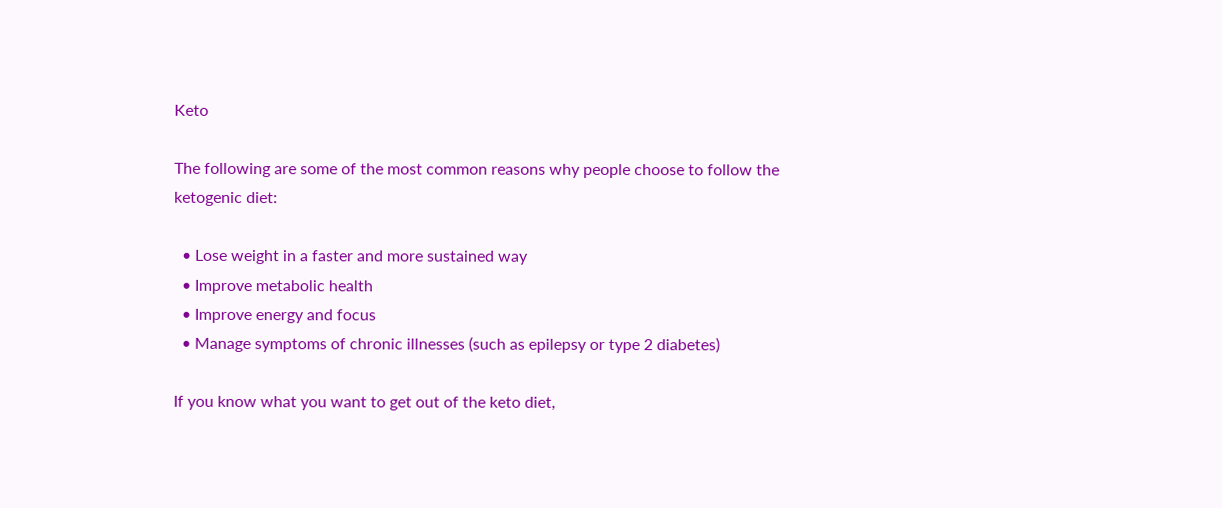Keto

The following are some of the most common reasons why people choose to follow the ketogenic diet:

  • Lose weight in a faster and more sustained way
  • Improve metabolic health
  • Improve energy and focus
  • Manage symptoms of chronic illnesses (such as epilepsy or type 2 diabetes)

If you know what you want to get out of the keto diet,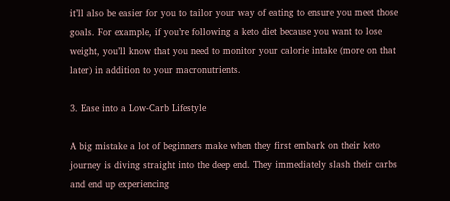it’ll also be easier for you to tailor your way of eating to ensure you meet those goals. For example, if you’re following a keto diet because you want to lose weight, you’ll know that you need to monitor your calorie intake (more on that later) in addition to your macronutrients.

3. Ease into a Low-Carb Lifestyle

A big mistake a lot of beginners make when they first embark on their keto journey is diving straight into the deep end. They immediately slash their carbs and end up experiencing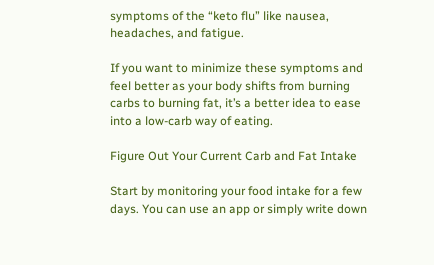symptoms of the “keto flu” like nausea, headaches, and fatigue.

If you want to minimize these symptoms and feel better as your body shifts from burning carbs to burning fat, it’s a better idea to ease into a low-carb way of eating.

Figure Out Your Current Carb and Fat Intake

Start by monitoring your food intake for a few days. You can use an app or simply write down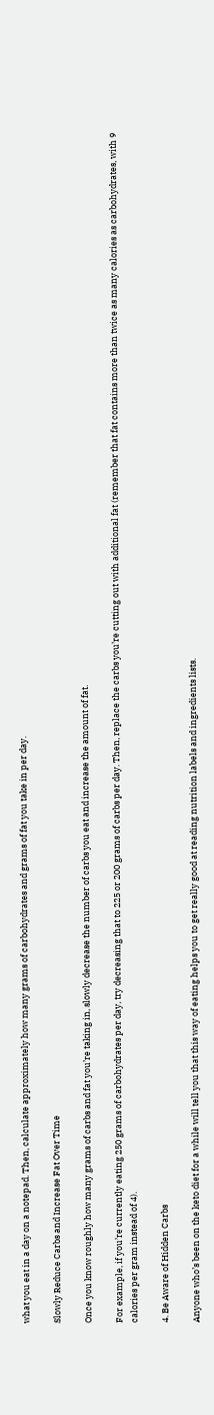what you eat in a day on a notepad. Then, calculate approximately how many grams of carbohydrates and grams of fat you take in per day.

Slowly Reduce Carbs and Increase Fat Over Time

Once you know roughly how many grams of carbs and fat you’re taking in, slowly decrease the number of carbs you eat and increase the amount of fat.

For example, if you’re currently eating 250 grams of carbohydrates per day, try decreasing that to 225 or 200 grams of carbs per day. Then, replace the carbs you’re cutting out with additional fat (remember that fat contains more than twice as many calories as carbohydrates, with 9 calories per gram instead of 4).

4. Be Aware of Hidden Carbs

Anyone who’s been on the keto diet for a while will tell you that this way of eating helps you to get really good at reading nutrition labels and ingredients lists.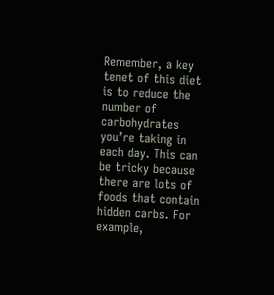Remember, a key tenet of this diet is to reduce the number of carbohydrates you’re taking in each day. This can be tricky because there are lots of foods that contain hidden carbs. For example,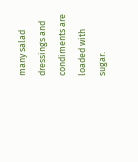many salad dressings and condiments are loaded with sugar.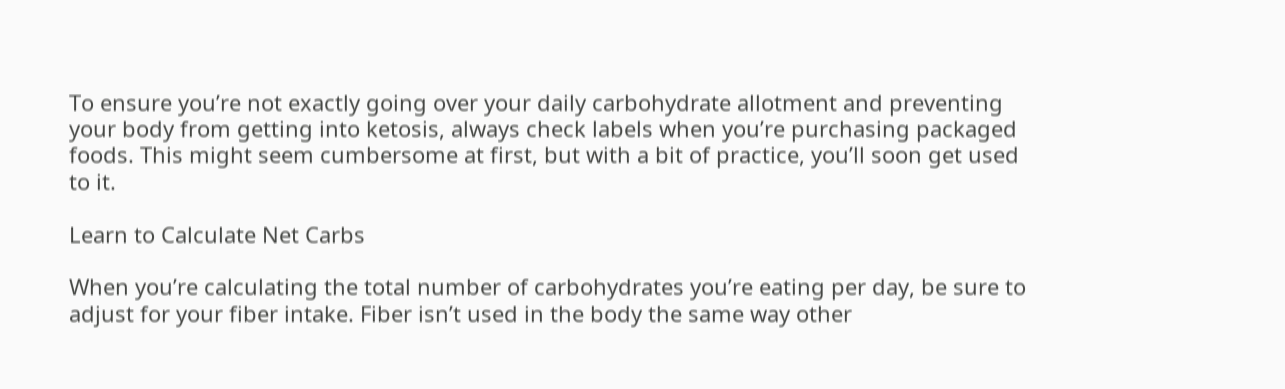To ensure you’re not exactly going over your daily carbohydrate allotment and preventing your body from getting into ketosis, always check labels when you’re purchasing packaged foods. This might seem cumbersome at first, but with a bit of practice, you’ll soon get used to it.

Learn to Calculate Net Carbs

When you’re calculating the total number of carbohydrates you’re eating per day, be sure to adjust for your fiber intake. Fiber isn’t used in the body the same way other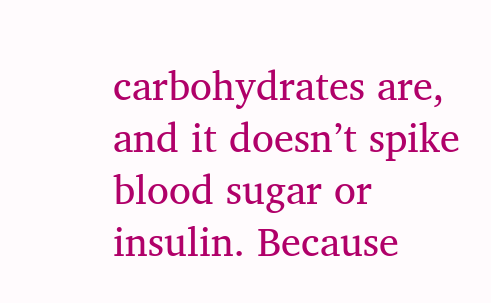carbohydrates are, and it doesn’t spike blood sugar or insulin. Because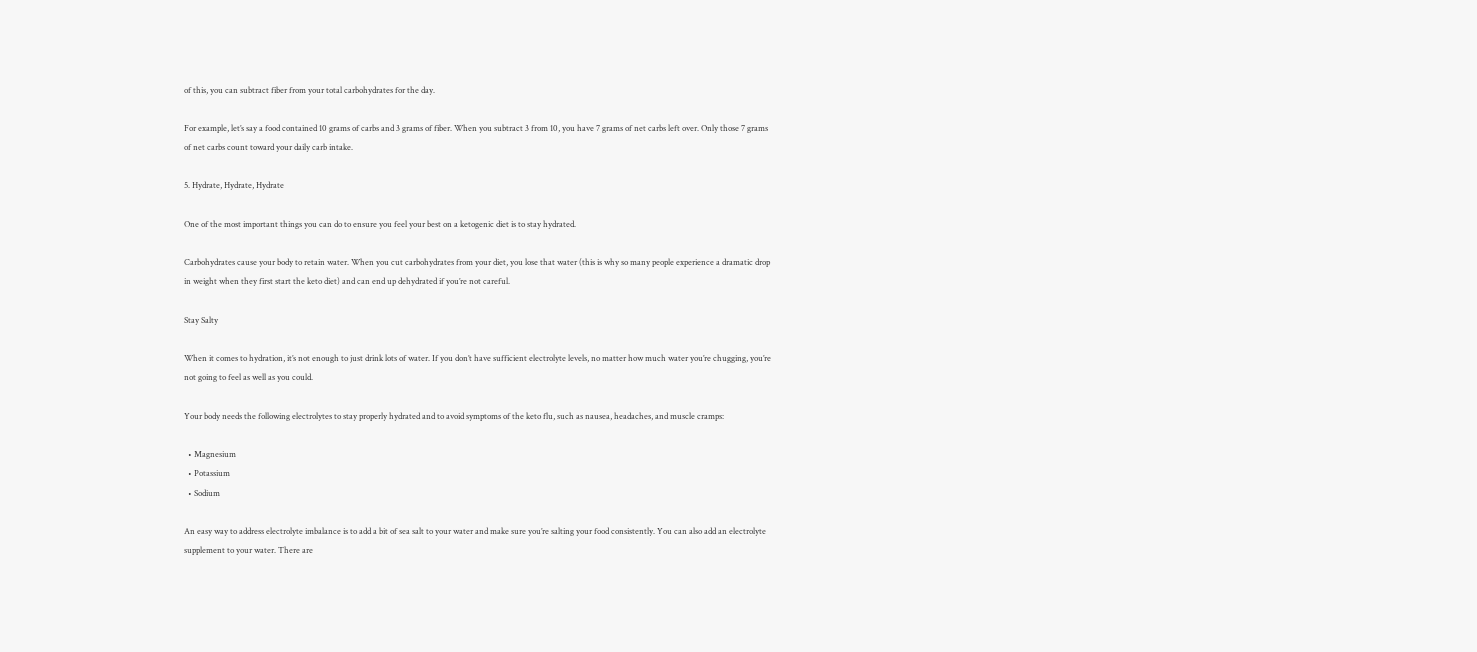of this, you can subtract fiber from your total carbohydrates for the day.

For example, let’s say a food contained 10 grams of carbs and 3 grams of fiber. When you subtract 3 from 10, you have 7 grams of net carbs left over. Only those 7 grams of net carbs count toward your daily carb intake.

5. Hydrate, Hydrate, Hydrate

One of the most important things you can do to ensure you feel your best on a ketogenic diet is to stay hydrated.

Carbohydrates cause your body to retain water. When you cut carbohydrates from your diet, you lose that water (this is why so many people experience a dramatic drop in weight when they first start the keto diet) and can end up dehydrated if you’re not careful.

Stay Salty

When it comes to hydration, it’s not enough to just drink lots of water. If you don’t have sufficient electrolyte levels, no matter how much water you’re chugging, you’re not going to feel as well as you could.

Your body needs the following electrolytes to stay properly hydrated and to avoid symptoms of the keto flu, such as nausea, headaches, and muscle cramps:

  • Magnesium
  • Potassium
  • Sodium

An easy way to address electrolyte imbalance is to add a bit of sea salt to your water and make sure you’re salting your food consistently. You can also add an electrolyte supplement to your water. There are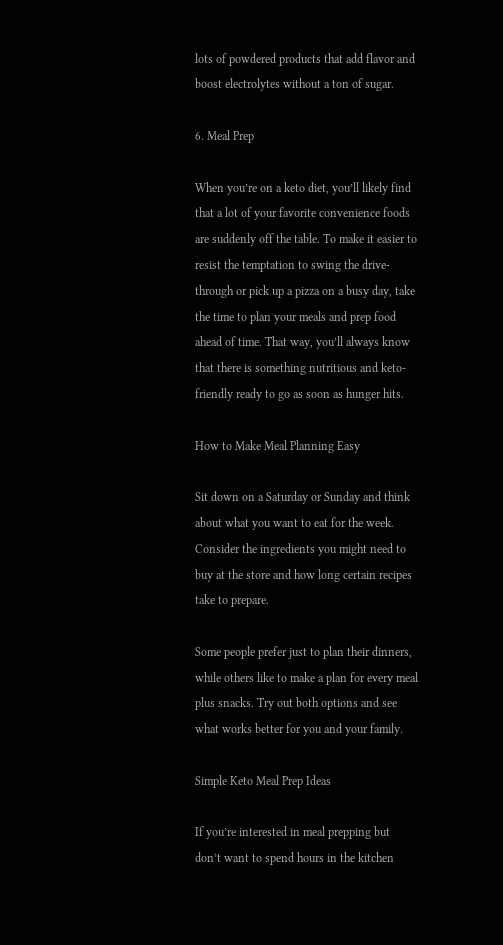lots of powdered products that add flavor and boost electrolytes without a ton of sugar.

6. Meal Prep

When you’re on a keto diet, you’ll likely find that a lot of your favorite convenience foods are suddenly off the table. To make it easier to resist the temptation to swing the drive-through or pick up a pizza on a busy day, take the time to plan your meals and prep food ahead of time. That way, you’ll always know that there is something nutritious and keto-friendly ready to go as soon as hunger hits.

How to Make Meal Planning Easy

Sit down on a Saturday or Sunday and think about what you want to eat for the week. Consider the ingredients you might need to buy at the store and how long certain recipes take to prepare.

Some people prefer just to plan their dinners, while others like to make a plan for every meal plus snacks. Try out both options and see what works better for you and your family.

Simple Keto Meal Prep Ideas

If you’re interested in meal prepping but don’t want to spend hours in the kitchen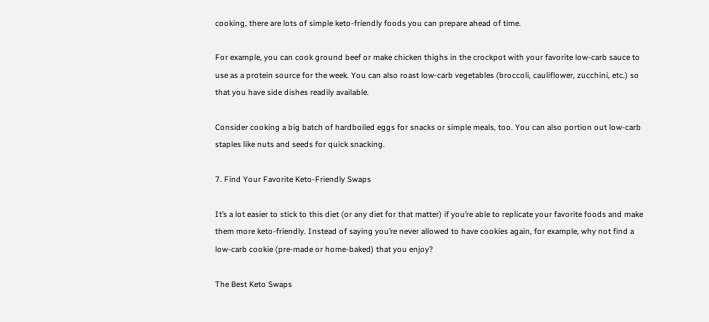cooking, there are lots of simple keto-friendly foods you can prepare ahead of time.

For example, you can cook ground beef or make chicken thighs in the crockpot with your favorite low-carb sauce to use as a protein source for the week. You can also roast low-carb vegetables (broccoli, cauliflower, zucchini, etc.) so that you have side dishes readily available.

Consider cooking a big batch of hardboiled eggs for snacks or simple meals, too. You can also portion out low-carb staples like nuts and seeds for quick snacking.

7. Find Your Favorite Keto-Friendly Swaps

It’s a lot easier to stick to this diet (or any diet for that matter) if you’re able to replicate your favorite foods and make them more keto-friendly. Instead of saying you’re never allowed to have cookies again, for example, why not find a low-carb cookie (pre-made or home-baked) that you enjoy?

The Best Keto Swaps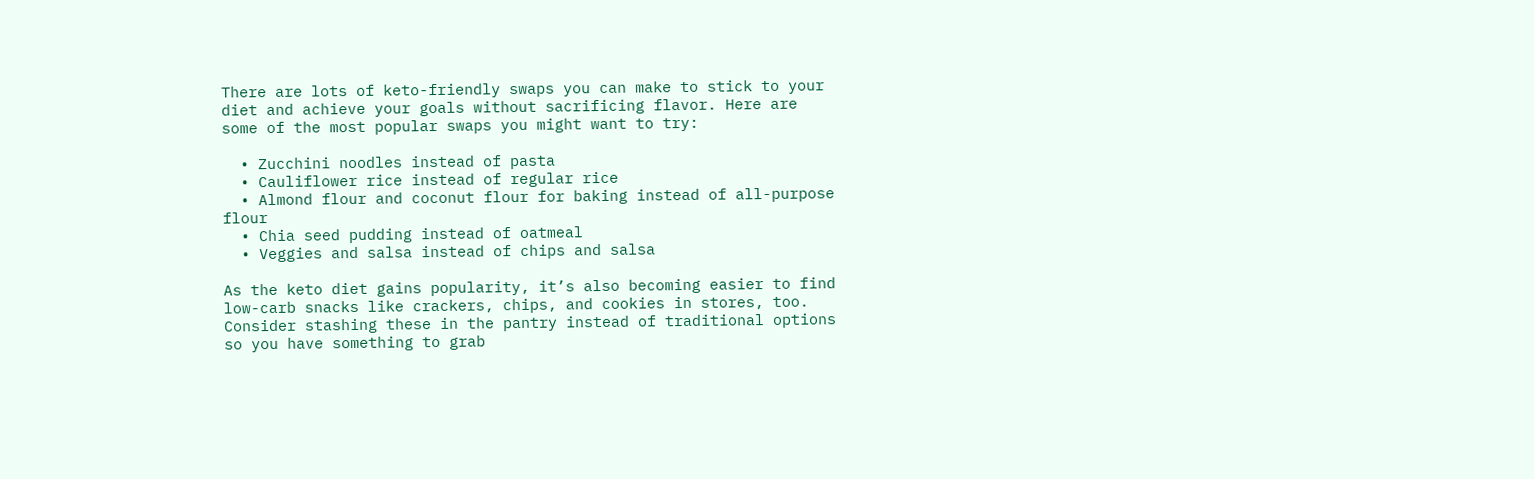There are lots of keto-friendly swaps you can make to stick to your diet and achieve your goals without sacrificing flavor. Here are some of the most popular swaps you might want to try:

  • Zucchini noodles instead of pasta
  • Cauliflower rice instead of regular rice
  • Almond flour and coconut flour for baking instead of all-purpose flour
  • Chia seed pudding instead of oatmeal
  • Veggies and salsa instead of chips and salsa

As the keto diet gains popularity, it’s also becoming easier to find low-carb snacks like crackers, chips, and cookies in stores, too. Consider stashing these in the pantry instead of traditional options so you have something to grab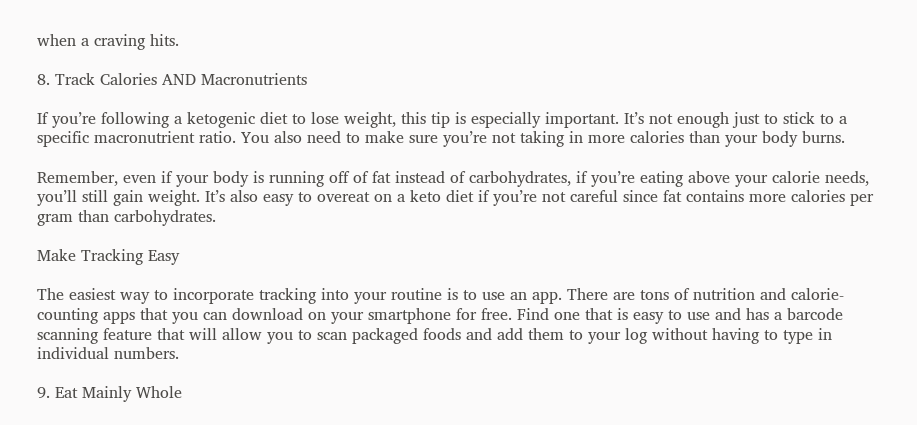when a craving hits.

8. Track Calories AND Macronutrients

If you’re following a ketogenic diet to lose weight, this tip is especially important. It’s not enough just to stick to a specific macronutrient ratio. You also need to make sure you’re not taking in more calories than your body burns.

Remember, even if your body is running off of fat instead of carbohydrates, if you’re eating above your calorie needs, you’ll still gain weight. It’s also easy to overeat on a keto diet if you’re not careful since fat contains more calories per gram than carbohydrates.

Make Tracking Easy

The easiest way to incorporate tracking into your routine is to use an app. There are tons of nutrition and calorie-counting apps that you can download on your smartphone for free. Find one that is easy to use and has a barcode scanning feature that will allow you to scan packaged foods and add them to your log without having to type in individual numbers.

9. Eat Mainly Whole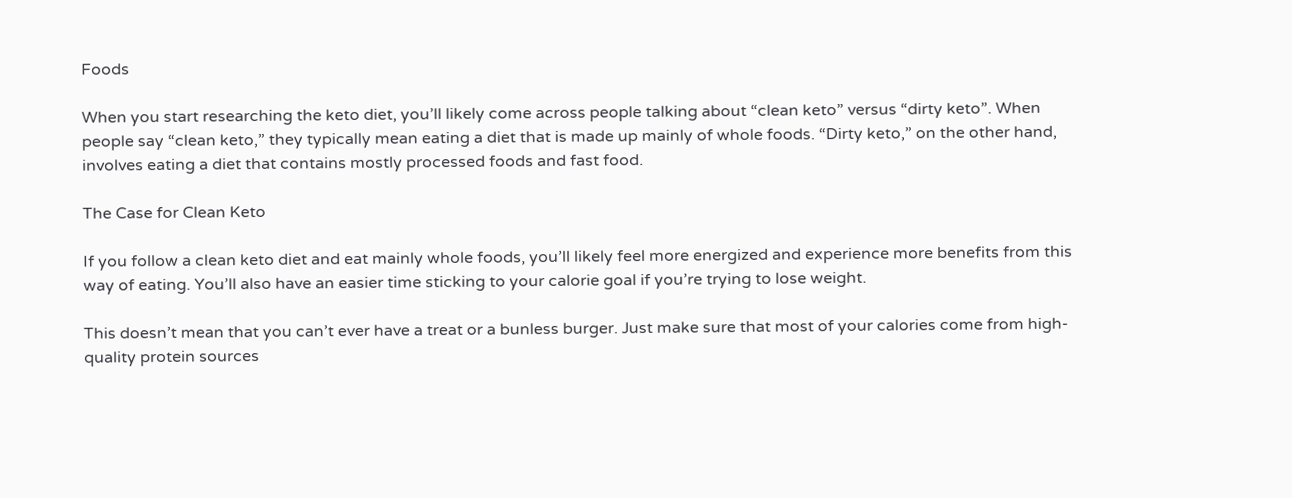Foods

When you start researching the keto diet, you’ll likely come across people talking about “clean keto” versus “dirty keto”. When people say “clean keto,” they typically mean eating a diet that is made up mainly of whole foods. “Dirty keto,” on the other hand, involves eating a diet that contains mostly processed foods and fast food.

The Case for Clean Keto

If you follow a clean keto diet and eat mainly whole foods, you’ll likely feel more energized and experience more benefits from this way of eating. You’ll also have an easier time sticking to your calorie goal if you’re trying to lose weight.

This doesn’t mean that you can’t ever have a treat or a bunless burger. Just make sure that most of your calories come from high-quality protein sources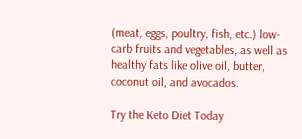(meat, eggs, poultry, fish, etc.) low-carb fruits and vegetables, as well as healthy fats like olive oil, butter, coconut oil, and avocados.

Try the Keto Diet Today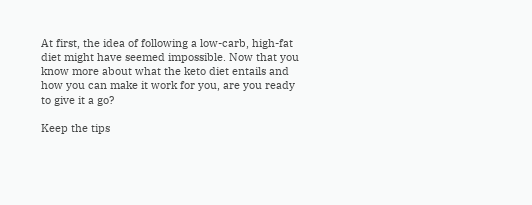At first, the idea of following a low-carb, high-fat diet might have seemed impossible. Now that you know more about what the keto diet entails and how you can make it work for you, are you ready to give it a go?

Keep the tips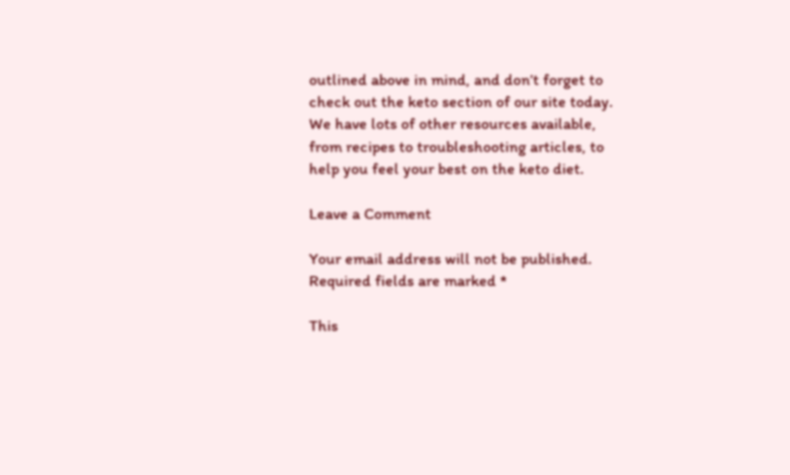outlined above in mind, and don’t forget to check out the keto section of our site today. We have lots of other resources available, from recipes to troubleshooting articles, to help you feel your best on the keto diet.

Leave a Comment

Your email address will not be published. Required fields are marked *

This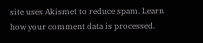site uses Akismet to reduce spam. Learn how your comment data is processed.